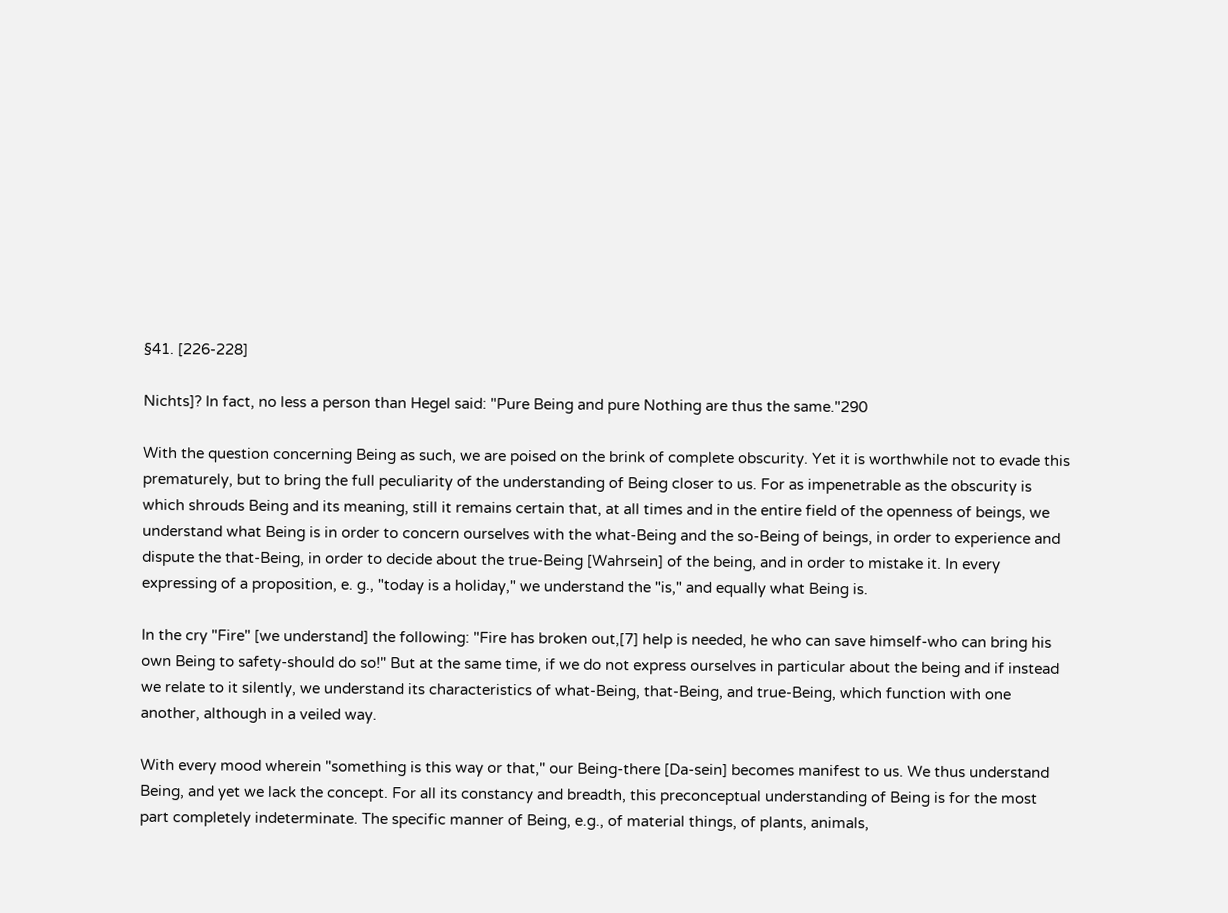§41. [226-228]

Nichts]? In fact, no less a person than Hegel said: "Pure Being and pure Nothing are thus the same."290

With the question concerning Being as such, we are poised on the brink of complete obscurity. Yet it is worthwhile not to evade this prematurely, but to bring the full peculiarity of the understanding of Being closer to us. For as impenetrable as the obscurity is which shrouds Being and its meaning, still it remains certain that, at all times and in the entire field of the openness of beings, we understand what Being is in order to concern ourselves with the what-Being and the so-Being of beings, in order to experience and dispute the that-Being, in order to decide about the true-Being [Wahrsein] of the being, and in order to mistake it. In every expressing of a proposition, e. g., "today is a holiday," we understand the "is," and equally what Being is.

In the cry "Fire" [we understand] the following: "Fire has broken out,[7] help is needed, he who can save himself-who can bring his own Being to safety-should do so!" But at the same time, if we do not express ourselves in particular about the being and if instead we relate to it silently, we understand its characteristics of what-Being, that-Being, and true-Being, which function with one another, although in a veiled way.

With every mood wherein "something is this way or that," our Being-there [Da-sein] becomes manifest to us. We thus understand Being, and yet we lack the concept. For all its constancy and breadth, this preconceptual understanding of Being is for the most part completely indeterminate. The specific manner of Being, e.g., of material things, of plants, animals,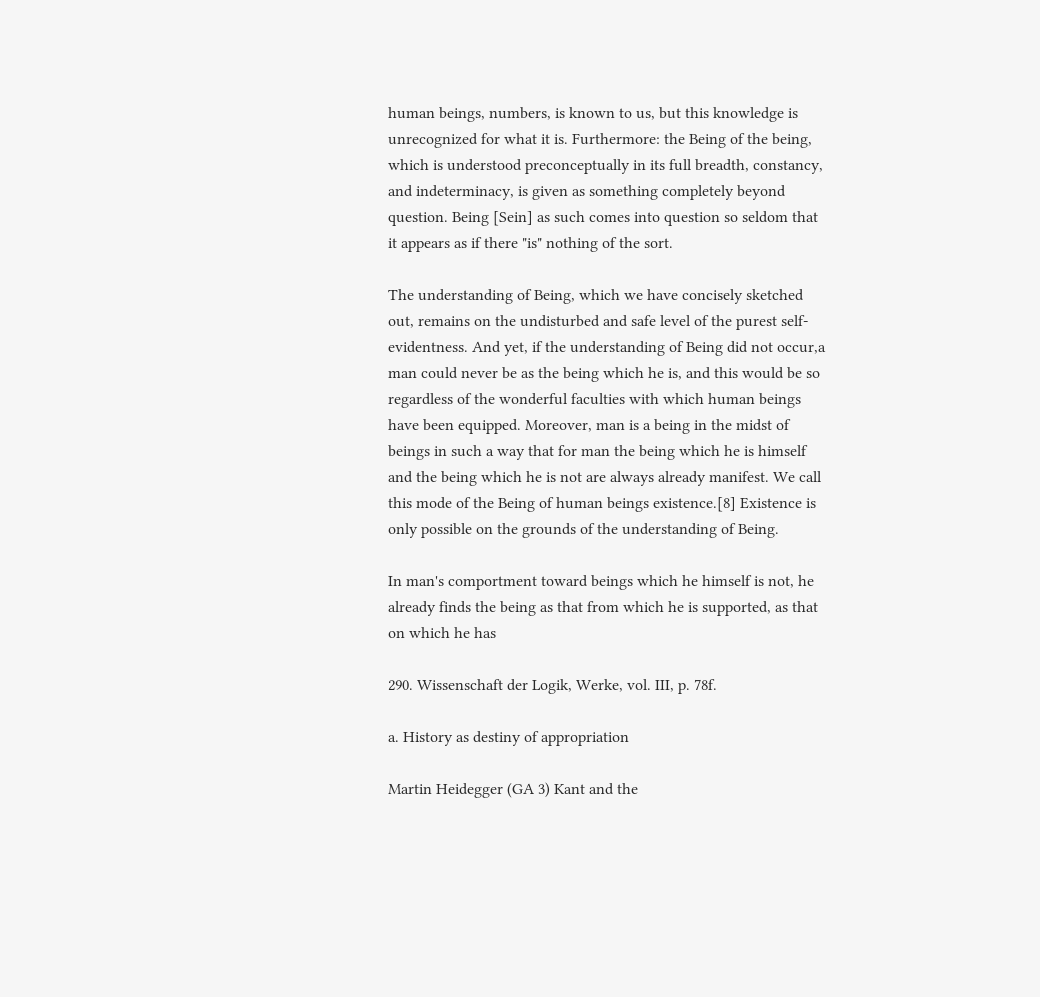human beings, numbers, is known to us, but this knowledge is unrecognized for what it is. Furthermore: the Being of the being, which is understood preconceptually in its full breadth, constancy, and indeterminacy, is given as something completely beyond question. Being [Sein] as such comes into question so seldom that it appears as if there "is" nothing of the sort.

The understanding of Being, which we have concisely sketched out, remains on the undisturbed and safe level of the purest self-evidentness. And yet, if the understanding of Being did not occur,a man could never be as the being which he is, and this would be so regardless of the wonderful faculties with which human beings have been equipped. Moreover, man is a being in the midst of beings in such a way that for man the being which he is himself and the being which he is not are always already manifest. We call this mode of the Being of human beings existence.[8] Existence is only possible on the grounds of the understanding of Being.

In man's comportment toward beings which he himself is not, he already finds the being as that from which he is supported, as that on which he has

290. Wissenschaft der Logik, Werke, vol. III, p. 78f.

a. History as destiny of appropriation

Martin Heidegger (GA 3) Kant and the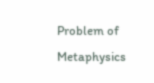Problem of Metaphysics